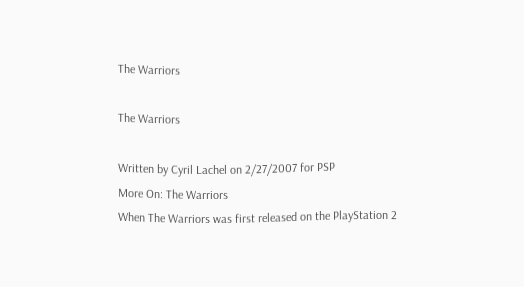The Warriors

The Warriors

Written by Cyril Lachel on 2/27/2007 for PSP
More On: The Warriors
When The Warriors was first released on the PlayStation 2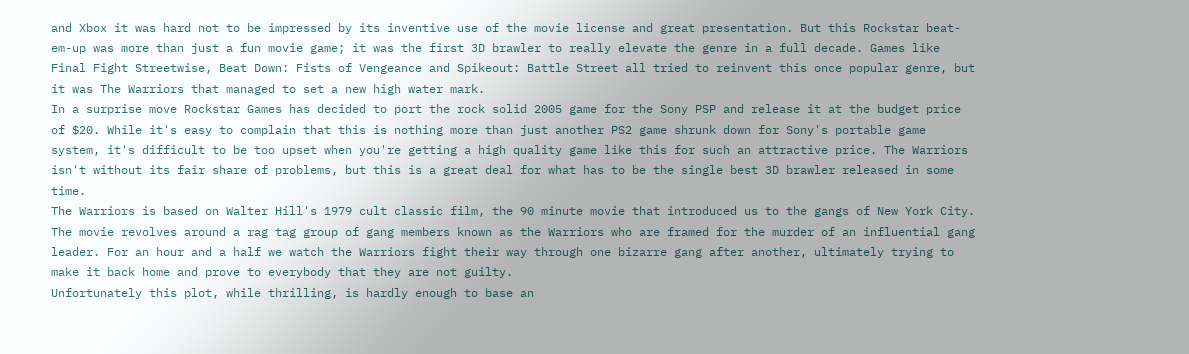and Xbox it was hard not to be impressed by its inventive use of the movie license and great presentation. But this Rockstar beat-em-up was more than just a fun movie game; it was the first 3D brawler to really elevate the genre in a full decade. Games like Final Fight Streetwise, Beat Down: Fists of Vengeance and Spikeout: Battle Street all tried to reinvent this once popular genre, but it was The Warriors that managed to set a new high water mark.
In a surprise move Rockstar Games has decided to port the rock solid 2005 game for the Sony PSP and release it at the budget price of $20. While it's easy to complain that this is nothing more than just another PS2 game shrunk down for Sony's portable game system, it's difficult to be too upset when you're getting a high quality game like this for such an attractive price. The Warriors isn't without its fair share of problems, but this is a great deal for what has to be the single best 3D brawler released in some time.
The Warriors is based on Walter Hill's 1979 cult classic film, the 90 minute movie that introduced us to the gangs of New York City. The movie revolves around a rag tag group of gang members known as the Warriors who are framed for the murder of an influential gang leader. For an hour and a half we watch the Warriors fight their way through one bizarre gang after another, ultimately trying to make it back home and prove to everybody that they are not guilty.
Unfortunately this plot, while thrilling, is hardly enough to base an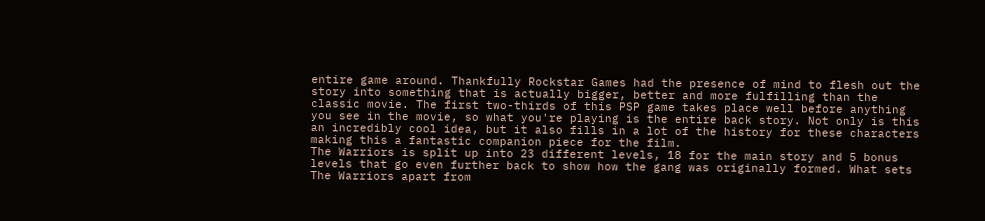entire game around. Thankfully Rockstar Games had the presence of mind to flesh out the story into something that is actually bigger, better and more fulfilling than the classic movie. The first two-thirds of this PSP game takes place well before anything you see in the movie, so what you're playing is the entire back story. Not only is this an incredibly cool idea, but it also fills in a lot of the history for these characters making this a fantastic companion piece for the film.
The Warriors is split up into 23 different levels, 18 for the main story and 5 bonus levels that go even further back to show how the gang was originally formed. What sets The Warriors apart from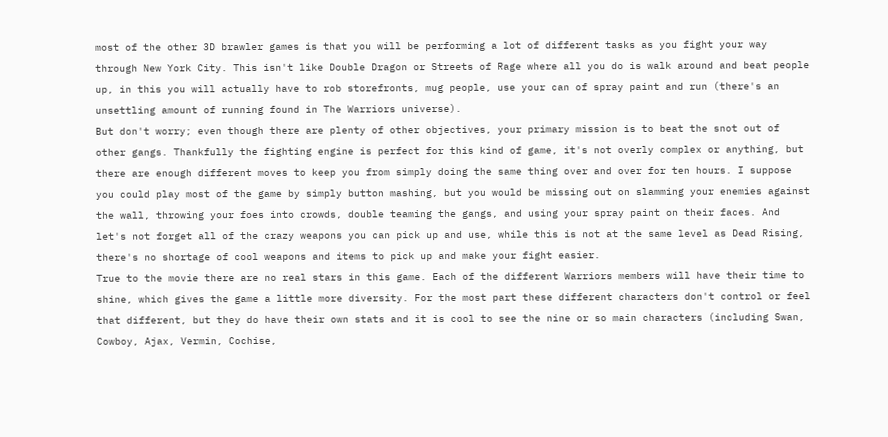most of the other 3D brawler games is that you will be performing a lot of different tasks as you fight your way through New York City. This isn't like Double Dragon or Streets of Rage where all you do is walk around and beat people up, in this you will actually have to rob storefronts, mug people, use your can of spray paint and run (there's an unsettling amount of running found in The Warriors universe).
But don't worry; even though there are plenty of other objectives, your primary mission is to beat the snot out of other gangs. Thankfully the fighting engine is perfect for this kind of game, it's not overly complex or anything, but there are enough different moves to keep you from simply doing the same thing over and over for ten hours. I suppose you could play most of the game by simply button mashing, but you would be missing out on slamming your enemies against the wall, throwing your foes into crowds, double teaming the gangs, and using your spray paint on their faces. And let's not forget all of the crazy weapons you can pick up and use, while this is not at the same level as Dead Rising, there's no shortage of cool weapons and items to pick up and make your fight easier.
True to the movie there are no real stars in this game. Each of the different Warriors members will have their time to shine, which gives the game a little more diversity. For the most part these different characters don't control or feel that different, but they do have their own stats and it is cool to see the nine or so main characters (including Swan, Cowboy, Ajax, Vermin, Cochise,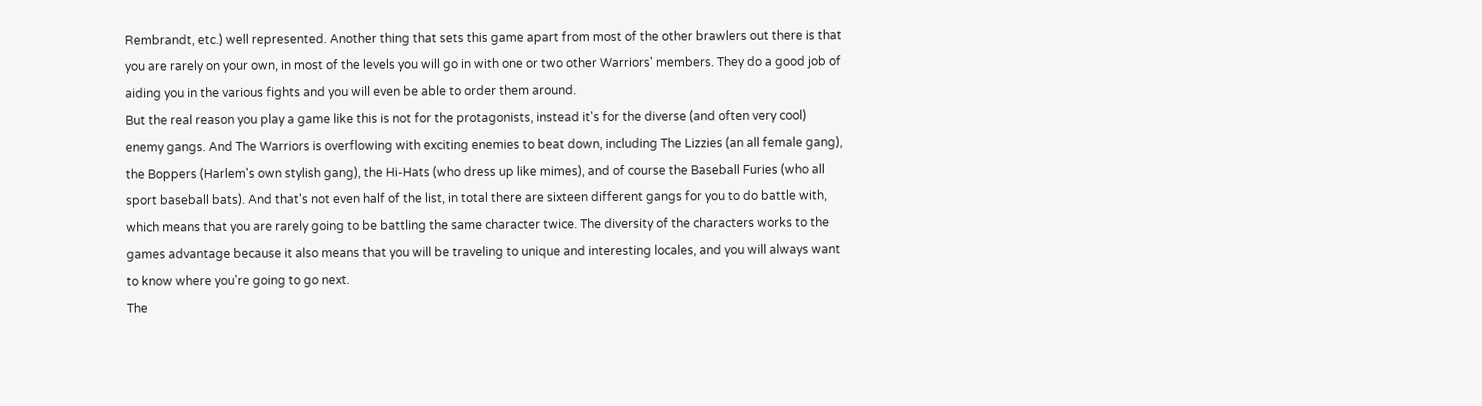Rembrandt, etc.) well represented. Another thing that sets this game apart from most of the other brawlers out there is that you are rarely on your own, in most of the levels you will go in with one or two other Warriors' members. They do a good job of aiding you in the various fights and you will even be able to order them around.
But the real reason you play a game like this is not for the protagonists, instead it's for the diverse (and often very cool) enemy gangs. And The Warriors is overflowing with exciting enemies to beat down, including The Lizzies (an all female gang), the Boppers (Harlem's own stylish gang), the Hi-Hats (who dress up like mimes), and of course the Baseball Furies (who all sport baseball bats). And that's not even half of the list, in total there are sixteen different gangs for you to do battle with, which means that you are rarely going to be battling the same character twice. The diversity of the characters works to the games advantage because it also means that you will be traveling to unique and interesting locales, and you will always want to know where you're going to go next.
The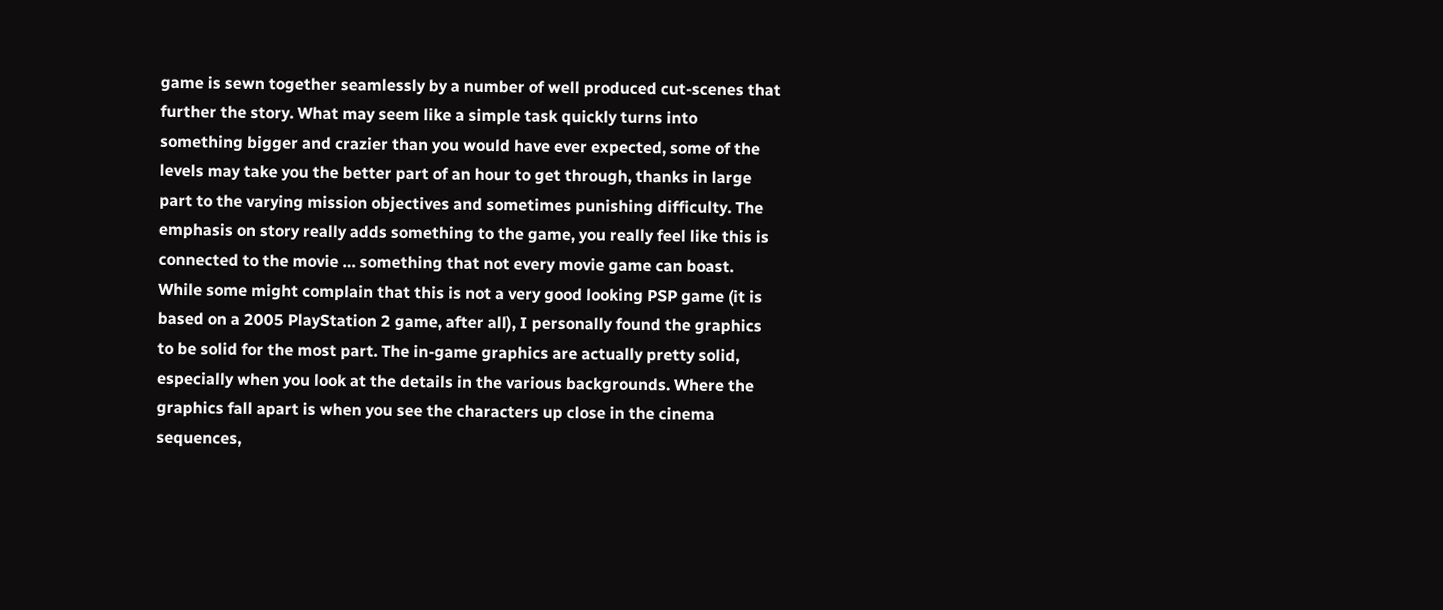game is sewn together seamlessly by a number of well produced cut-scenes that further the story. What may seem like a simple task quickly turns into something bigger and crazier than you would have ever expected, some of the levels may take you the better part of an hour to get through, thanks in large part to the varying mission objectives and sometimes punishing difficulty. The emphasis on story really adds something to the game, you really feel like this is connected to the movie … something that not every movie game can boast.
While some might complain that this is not a very good looking PSP game (it is based on a 2005 PlayStation 2 game, after all), I personally found the graphics to be solid for the most part. The in-game graphics are actually pretty solid, especially when you look at the details in the various backgrounds. Where the graphics fall apart is when you see the characters up close in the cinema sequences,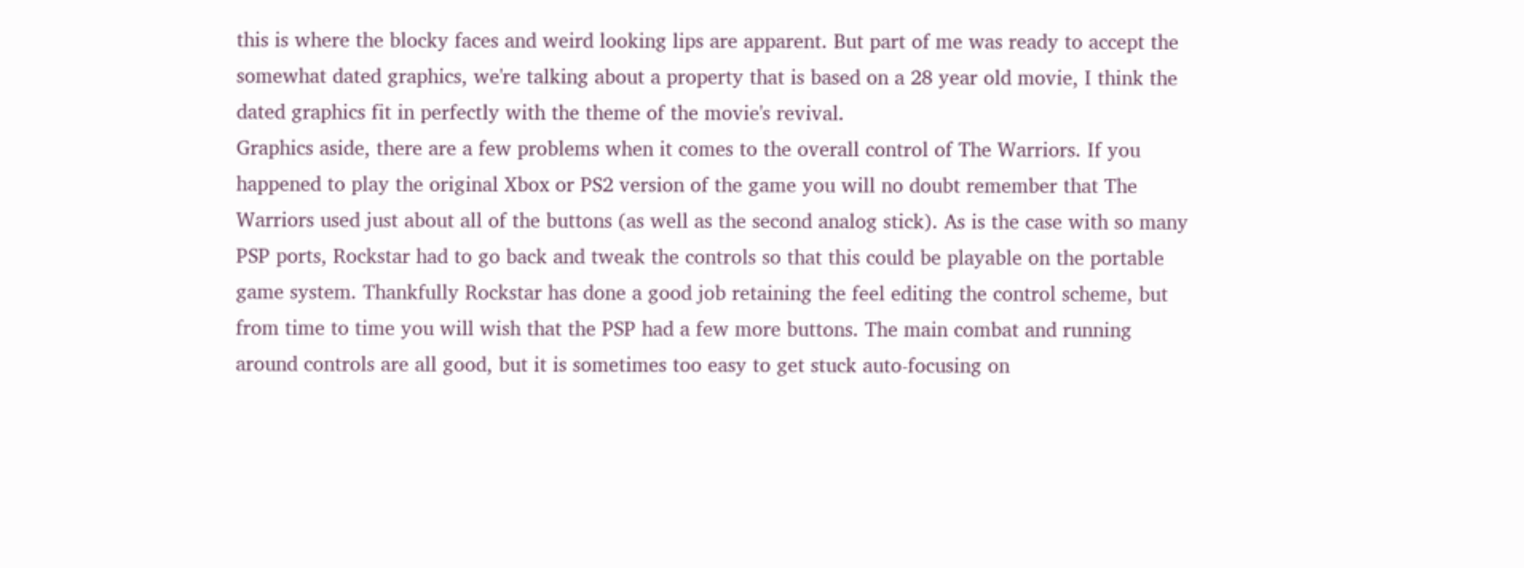this is where the blocky faces and weird looking lips are apparent. But part of me was ready to accept the somewhat dated graphics, we're talking about a property that is based on a 28 year old movie, I think the dated graphics fit in perfectly with the theme of the movie's revival.
Graphics aside, there are a few problems when it comes to the overall control of The Warriors. If you happened to play the original Xbox or PS2 version of the game you will no doubt remember that The Warriors used just about all of the buttons (as well as the second analog stick). As is the case with so many PSP ports, Rockstar had to go back and tweak the controls so that this could be playable on the portable game system. Thankfully Rockstar has done a good job retaining the feel editing the control scheme, but from time to time you will wish that the PSP had a few more buttons. The main combat and running around controls are all good, but it is sometimes too easy to get stuck auto-focusing on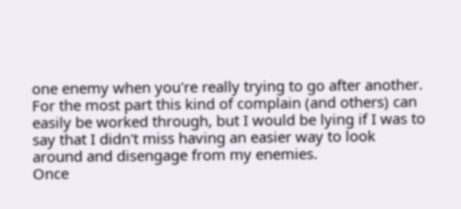one enemy when you're really trying to go after another. For the most part this kind of complain (and others) can easily be worked through, but I would be lying if I was to say that I didn't miss having an easier way to look around and disengage from my enemies.
Once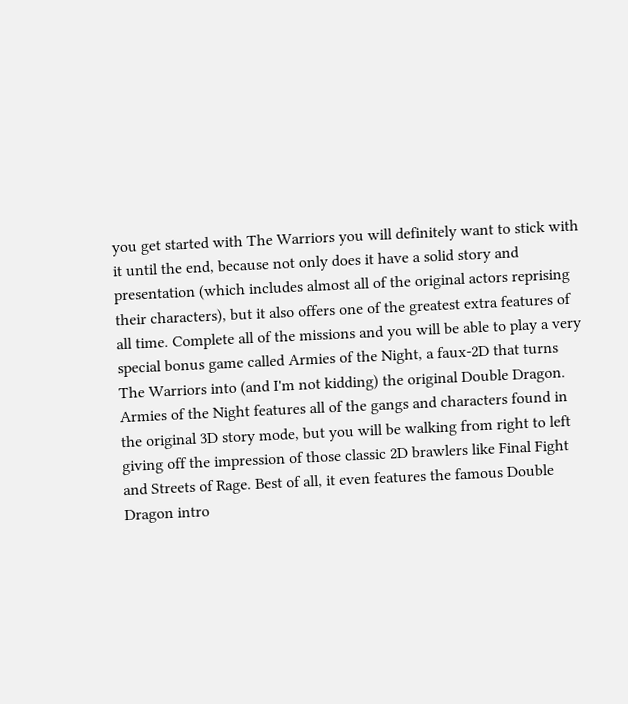you get started with The Warriors you will definitely want to stick with it until the end, because not only does it have a solid story and presentation (which includes almost all of the original actors reprising their characters), but it also offers one of the greatest extra features of all time. Complete all of the missions and you will be able to play a very special bonus game called Armies of the Night, a faux-2D that turns The Warriors into (and I'm not kidding) the original Double Dragon. Armies of the Night features all of the gangs and characters found in the original 3D story mode, but you will be walking from right to left giving off the impression of those classic 2D brawlers like Final Fight and Streets of Rage. Best of all, it even features the famous Double Dragon intro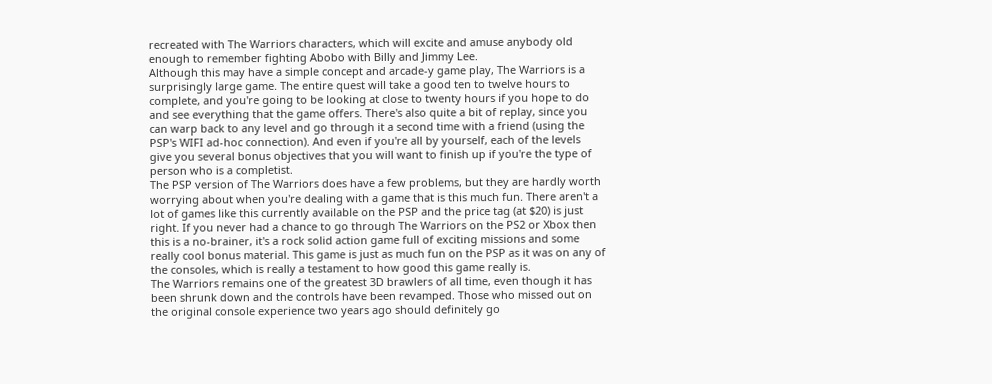recreated with The Warriors characters, which will excite and amuse anybody old enough to remember fighting Abobo with Billy and Jimmy Lee.
Although this may have a simple concept and arcade-y game play, The Warriors is a surprisingly large game. The entire quest will take a good ten to twelve hours to complete, and you're going to be looking at close to twenty hours if you hope to do and see everything that the game offers. There's also quite a bit of replay, since you can warp back to any level and go through it a second time with a friend (using the PSP's WIFI ad-hoc connection). And even if you're all by yourself, each of the levels give you several bonus objectives that you will want to finish up if you're the type of person who is a completist.
The PSP version of The Warriors does have a few problems, but they are hardly worth worrying about when you're dealing with a game that is this much fun. There aren't a lot of games like this currently available on the PSP and the price tag (at $20) is just right. If you never had a chance to go through The Warriors on the PS2 or Xbox then this is a no-brainer, it's a rock solid action game full of exciting missions and some really cool bonus material. This game is just as much fun on the PSP as it was on any of the consoles, which is really a testament to how good this game really is.
The Warriors remains one of the greatest 3D brawlers of all time, even though it has been shrunk down and the controls have been revamped. Those who missed out on the original console experience two years ago should definitely go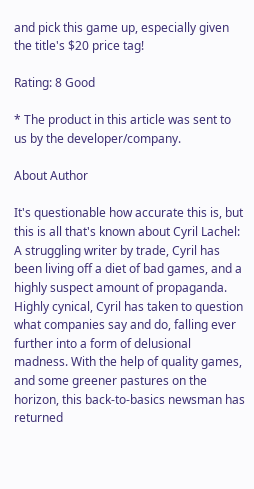and pick this game up, especially given the title's $20 price tag!

Rating: 8 Good

* The product in this article was sent to us by the developer/company.

About Author

It's questionable how accurate this is, but this is all that's known about Cyril Lachel: A struggling writer by trade, Cyril has been living off a diet of bad games, and a highly suspect amount of propaganda. Highly cynical, Cyril has taken to question what companies say and do, falling ever further into a form of delusional madness. With the help of quality games, and some greener pastures on the horizon, this back-to-basics newsman has returned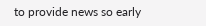to provide news so early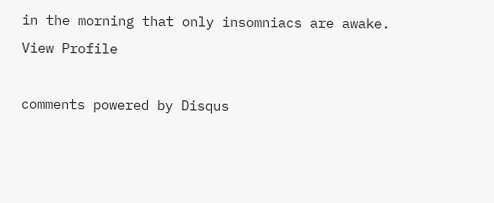in the morning that only insomniacs are awake.
View Profile

comments powered by Disqus